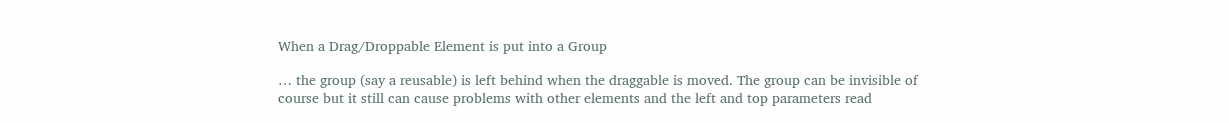When a Drag/Droppable Element is put into a Group

… the group (say a reusable) is left behind when the draggable is moved. The group can be invisible of course but it still can cause problems with other elements and the left and top parameters read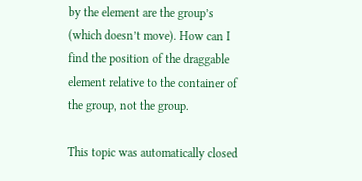by the element are the group’s (which doesn’t move). How can I find the position of the draggable element relative to the container of the group, not the group.

This topic was automatically closed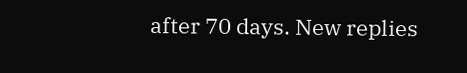after 70 days. New replies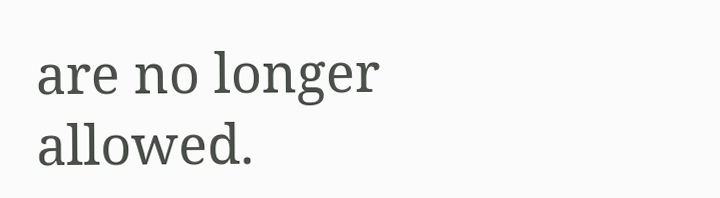are no longer allowed.